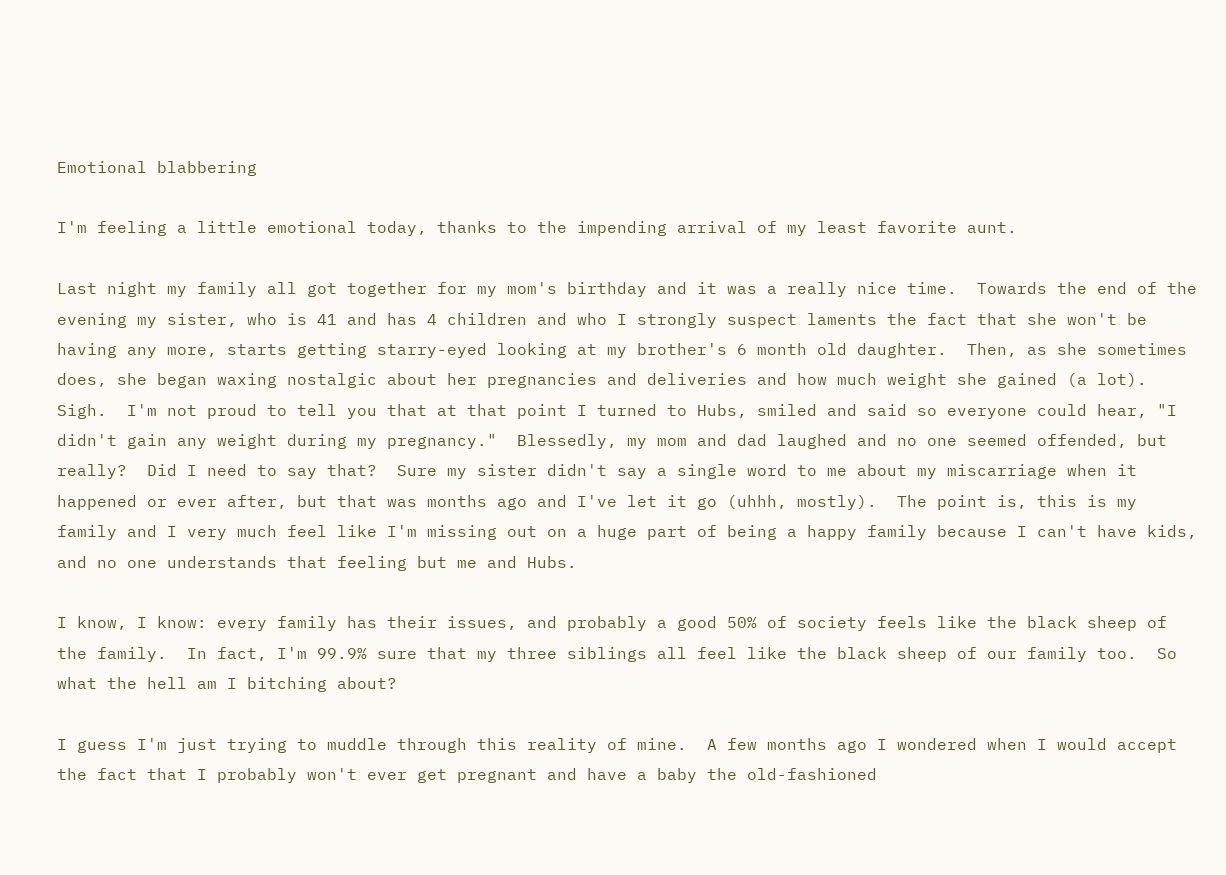Emotional blabbering

I'm feeling a little emotional today, thanks to the impending arrival of my least favorite aunt.

Last night my family all got together for my mom's birthday and it was a really nice time.  Towards the end of the evening my sister, who is 41 and has 4 children and who I strongly suspect laments the fact that she won't be having any more, starts getting starry-eyed looking at my brother's 6 month old daughter.  Then, as she sometimes does, she began waxing nostalgic about her pregnancies and deliveries and how much weight she gained (a lot).  Sigh.  I'm not proud to tell you that at that point I turned to Hubs, smiled and said so everyone could hear, "I didn't gain any weight during my pregnancy."  Blessedly, my mom and dad laughed and no one seemed offended, but really?  Did I need to say that?  Sure my sister didn't say a single word to me about my miscarriage when it happened or ever after, but that was months ago and I've let it go (uhhh, mostly).  The point is, this is my family and I very much feel like I'm missing out on a huge part of being a happy family because I can't have kids, and no one understands that feeling but me and Hubs.

I know, I know: every family has their issues, and probably a good 50% of society feels like the black sheep of the family.  In fact, I'm 99.9% sure that my three siblings all feel like the black sheep of our family too.  So what the hell am I bitching about?

I guess I'm just trying to muddle through this reality of mine.  A few months ago I wondered when I would accept the fact that I probably won't ever get pregnant and have a baby the old-fashioned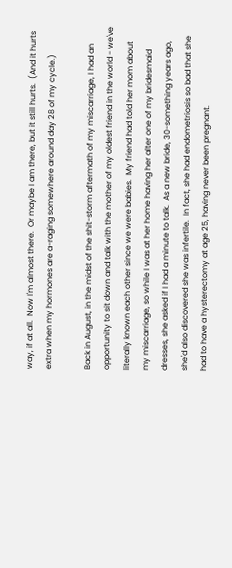way, if at all.  Now I'm almost there.  Or maybe I am there, but it still hurts.  (And it hurts extra when my hormones are a-raging somewhere around day 28 of my cycle.)

Back in August, in the midst of the shit-storm aftermath of my miscarriage, I had an opportunity to sit down and talk with the mother of my oldest friend in the world - we've literally known each other since we were babies.  My friend had told her mom about my miscarriage, so while I was at her home having her alter one of my bridesmaid dresses, she asked if I had a minute to talk.  As a new bride, 30-something years ago, she'd also discovered she was infertile.  In fact, she had endometriosis so bad that she had to have a hysterectomy at age 25, having never been pregnant.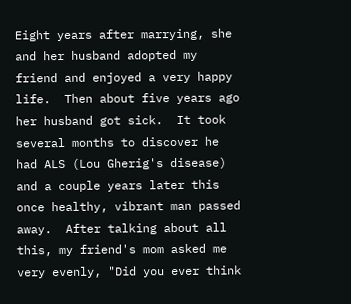Eight years after marrying, she and her husband adopted my friend and enjoyed a very happy life.  Then about five years ago her husband got sick.  It took several months to discover he had ALS (Lou Gherig's disease) and a couple years later this once healthy, vibrant man passed away.  After talking about all this, my friend's mom asked me very evenly, "Did you ever think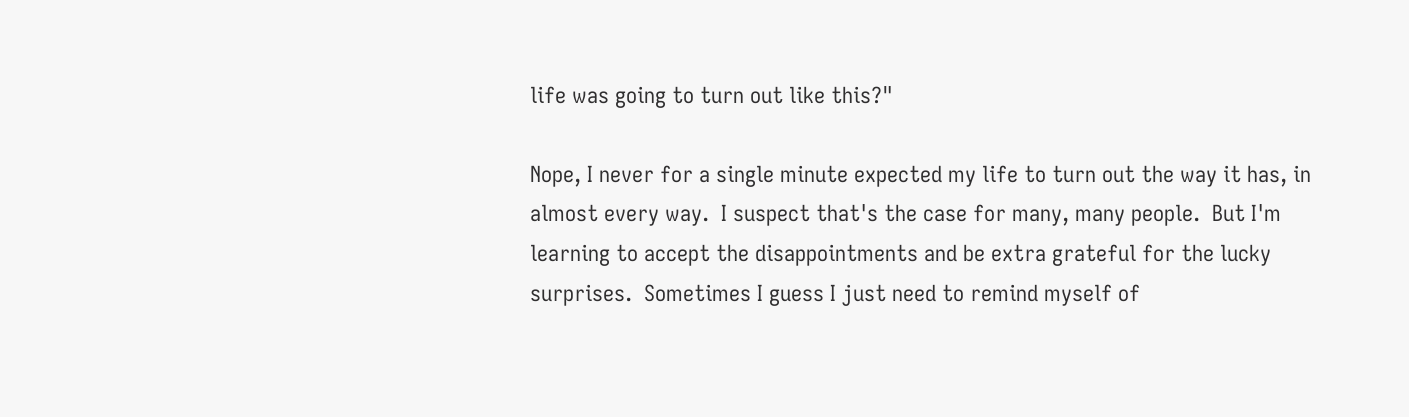life was going to turn out like this?"

Nope, I never for a single minute expected my life to turn out the way it has, in almost every way.  I suspect that's the case for many, many people.  But I'm learning to accept the disappointments and be extra grateful for the lucky surprises.  Sometimes I guess I just need to remind myself of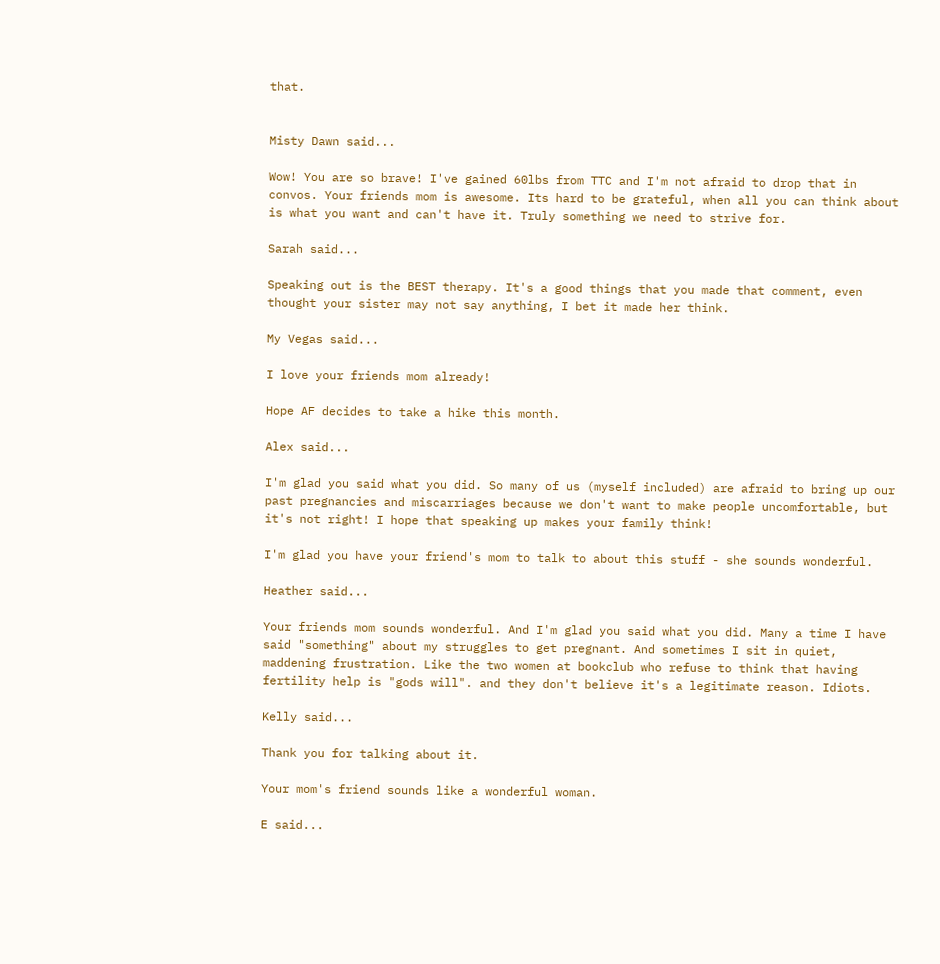that.


Misty Dawn said...

Wow! You are so brave! I've gained 60lbs from TTC and I'm not afraid to drop that in convos. Your friends mom is awesome. Its hard to be grateful, when all you can think about is what you want and can't have it. Truly something we need to strive for.

Sarah said...

Speaking out is the BEST therapy. It's a good things that you made that comment, even thought your sister may not say anything, I bet it made her think.

My Vegas said...

I love your friends mom already!

Hope AF decides to take a hike this month.

Alex said...

I'm glad you said what you did. So many of us (myself included) are afraid to bring up our past pregnancies and miscarriages because we don't want to make people uncomfortable, but it's not right! I hope that speaking up makes your family think!

I'm glad you have your friend's mom to talk to about this stuff - she sounds wonderful.

Heather said...

Your friends mom sounds wonderful. And I'm glad you said what you did. Many a time I have said "something" about my struggles to get pregnant. And sometimes I sit in quiet, maddening frustration. Like the two women at bookclub who refuse to think that having fertility help is "gods will". and they don't believe it's a legitimate reason. Idiots.

Kelly said...

Thank you for talking about it.

Your mom's friend sounds like a wonderful woman.

E said...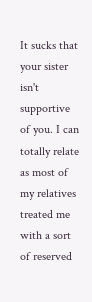It sucks that your sister isn't supportive of you. I can totally relate as most of my relatives treated me with a sort of reserved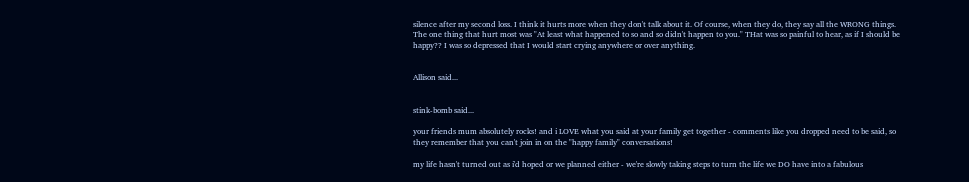silence after my second loss. I think it hurts more when they don't talk about it. Of course, when they do, they say all the WRONG things. The one thing that hurt most was "At least what happened to so and so didn't happen to you." THat was so painful to hear, as if I should be happy?? I was so depressed that I would start crying anywhere or over anything.


Allison said...


stink-bomb said...

your friends mum absolutely rocks! and i LOVE what you said at your family get together - comments like you dropped need to be said, so they remember that you can't join in on the "happy family" conversations!

my life hasn't turned out as i'd hoped or we planned either - we're slowly taking steps to turn the life we DO have into a fabulous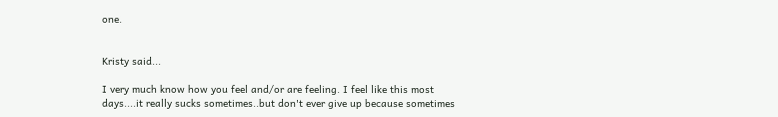one.


Kristy said...

I very much know how you feel and/or are feeling. I feel like this most days....it really sucks sometimes..but don't ever give up because sometimes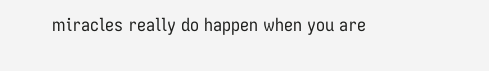miracles really do happen when you are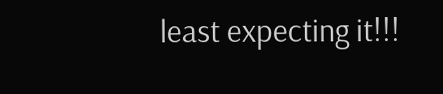least expecting it!!!